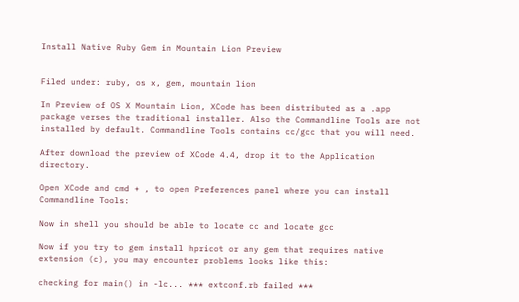Install Native Ruby Gem in Mountain Lion Preview


Filed under: ruby, os x, gem, mountain lion

In Preview of OS X Mountain Lion, XCode has been distributed as a .app package verses the traditional installer. Also the Commandline Tools are not installed by default. Commandline Tools contains cc/gcc that you will need.

After download the preview of XCode 4.4, drop it to the Application directory.

Open XCode and cmd + , to open Preferences panel where you can install Commandline Tools:

Now in shell you should be able to locate cc and locate gcc

Now if you try to gem install hpricot or any gem that requires native extension (c), you may encounter problems looks like this:

checking for main() in -lc... *** extconf.rb failed ***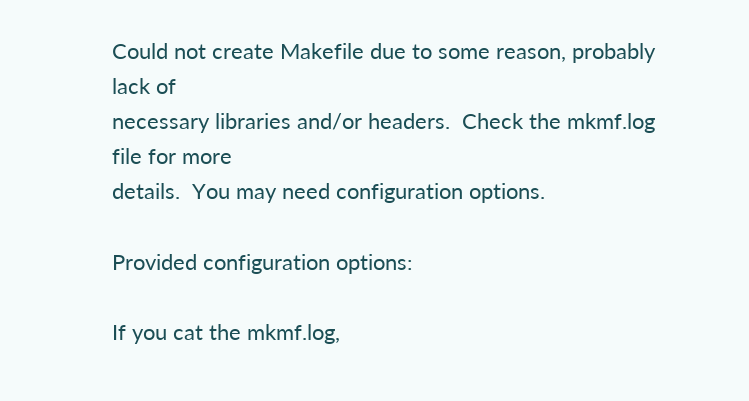Could not create Makefile due to some reason, probably lack of
necessary libraries and/or headers.  Check the mkmf.log file for more
details.  You may need configuration options.

Provided configuration options:

If you cat the mkmf.log,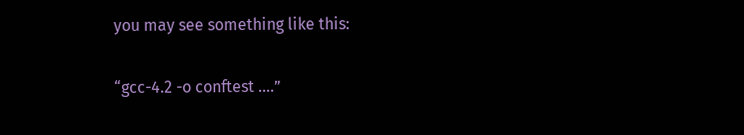you may see something like this:

“gcc-4.2 -o conftest ….”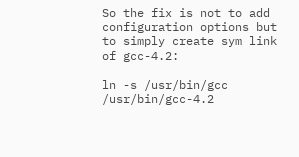So the fix is not to add configuration options but to simply create sym link of gcc-4.2:

ln -s /usr/bin/gcc /usr/bin/gcc-4.2